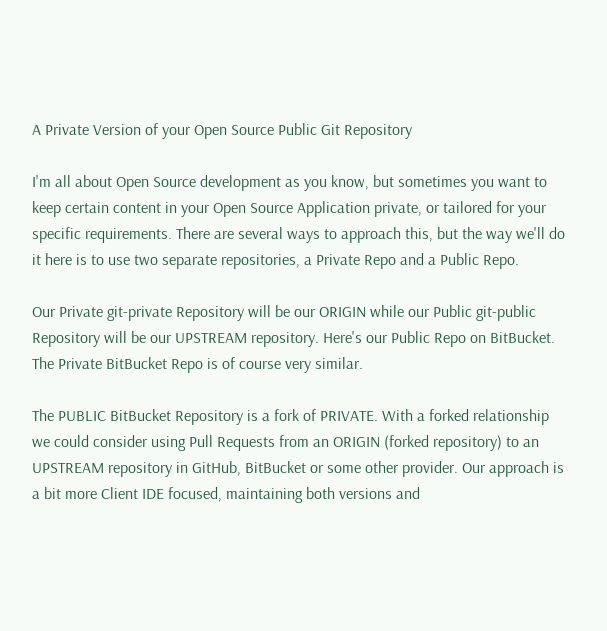A Private Version of your Open Source Public Git Repository

I'm all about Open Source development as you know, but sometimes you want to keep certain content in your Open Source Application private, or tailored for your specific requirements. There are several ways to approach this, but the way we'll do it here is to use two separate repositories, a Private Repo and a Public Repo.

Our Private git-private Repository will be our ORIGIN while our Public git-public Repository will be our UPSTREAM repository. Here's our Public Repo on BitBucket. The Private BitBucket Repo is of course very similar.

The PUBLIC BitBucket Repository is a fork of PRIVATE. With a forked relationship we could consider using Pull Requests from an ORIGIN (forked repository) to an UPSTREAM repository in GitHub, BitBucket or some other provider. Our approach is a bit more Client IDE focused, maintaining both versions and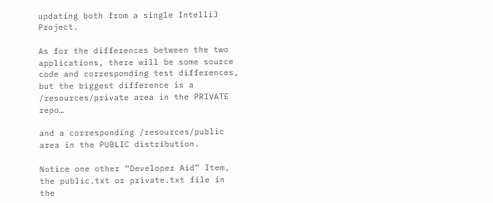updating both from a single IntelliJ Project.

As for the differences between the two applications, there will be some source code and corresponding test differences, but the biggest difference is a /resources/private area in the PRIVATE repo…

and a corresponding /resources/public area in the PUBLIC distribution.

Notice one other “Developer Aid” Item, the public.txt or private.txt file in the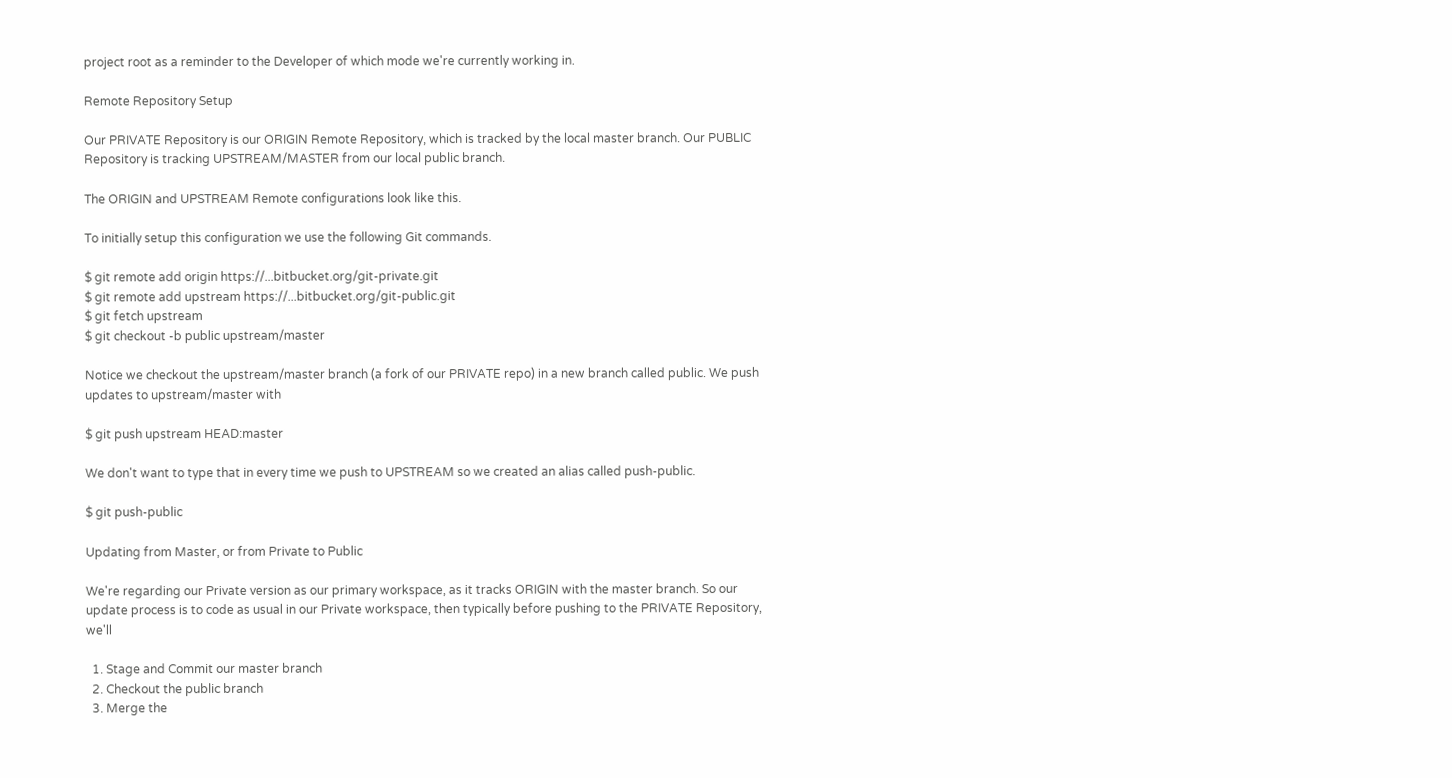project root as a reminder to the Developer of which mode we're currently working in.

Remote Repository Setup

Our PRIVATE Repository is our ORIGIN Remote Repository, which is tracked by the local master branch. Our PUBLIC Repository is tracking UPSTREAM/MASTER from our local public branch.

The ORIGIN and UPSTREAM Remote configurations look like this.

To initially setup this configuration we use the following Git commands.

$ git remote add origin https://...bitbucket.org/git-private.git
$ git remote add upstream https://...bitbucket.org/git-public.git
$ git fetch upstream
$ git checkout -b public upstream/master

Notice we checkout the upstream/master branch (a fork of our PRIVATE repo) in a new branch called public. We push updates to upstream/master with

$ git push upstream HEAD:master

We don't want to type that in every time we push to UPSTREAM so we created an alias called push-public.

$ git push-public

Updating from Master, or from Private to Public

We're regarding our Private version as our primary workspace, as it tracks ORIGIN with the master branch. So our update process is to code as usual in our Private workspace, then typically before pushing to the PRIVATE Repository, we'll

  1. Stage and Commit our master branch
  2. Checkout the public branch
  3. Merge the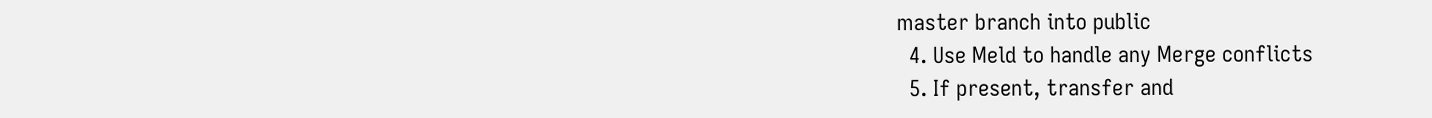master branch into public
  4. Use Meld to handle any Merge conflicts
  5. If present, transfer and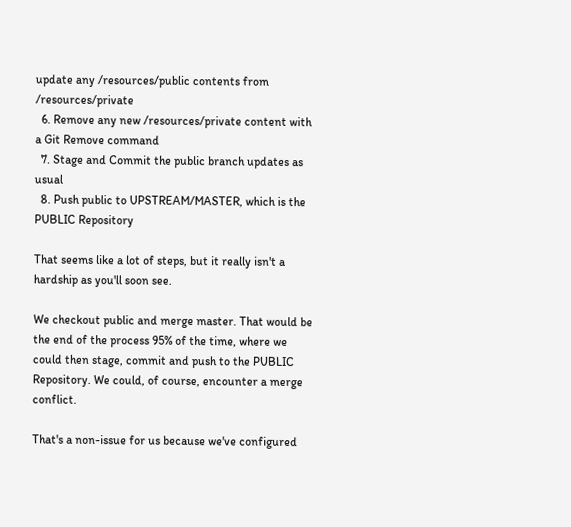update any /resources/public contents from /resources/private
  6. Remove any new /resources/private content with a Git Remove command
  7. Stage and Commit the public branch updates as usual
  8. Push public to UPSTREAM/MASTER, which is the PUBLIC Repository

That seems like a lot of steps, but it really isn't a hardship as you'll soon see.

We checkout public and merge master. That would be the end of the process 95% of the time, where we could then stage, commit and push to the PUBLIC Repository. We could, of course, encounter a merge conflict.

That's a non-issue for us because we've configured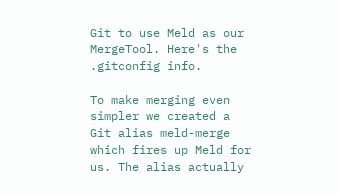Git to use Meld as our MergeTool. Here's the .gitconfig info.

To make merging even simpler we created a Git alias meld-merge which fires up Meld for us. The alias actually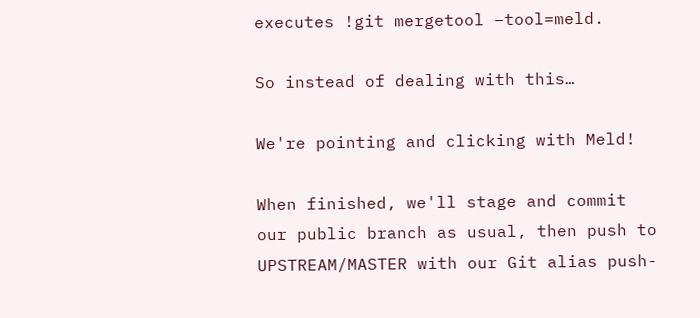executes !git mergetool –tool=meld.

So instead of dealing with this…

We're pointing and clicking with Meld!

When finished, we'll stage and commit our public branch as usual, then push to UPSTREAM/MASTER with our Git alias push-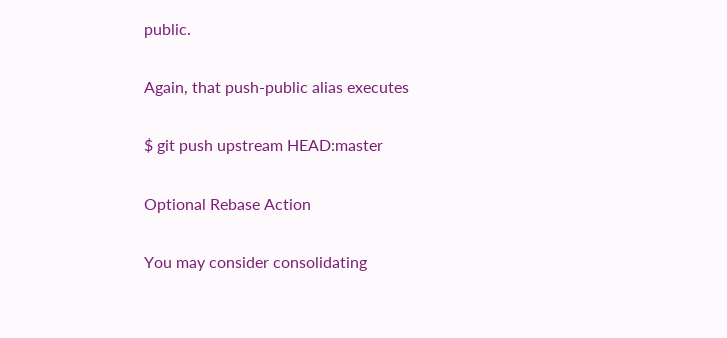public.

Again, that push-public alias executes

$ git push upstream HEAD:master

Optional Rebase Action

You may consider consolidating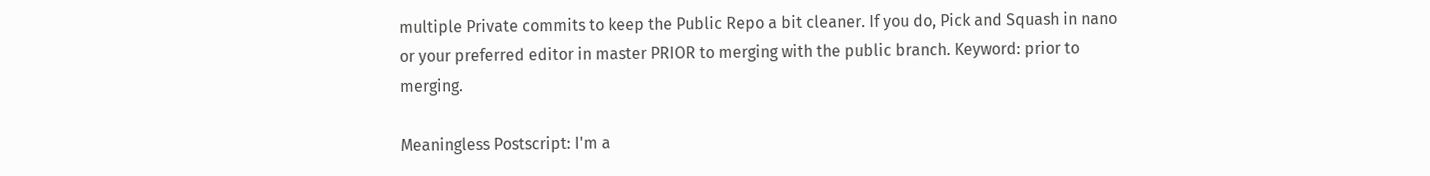multiple Private commits to keep the Public Repo a bit cleaner. If you do, Pick and Squash in nano or your preferred editor in master PRIOR to merging with the public branch. Keyword: prior to merging.

Meaningless Postscript: I'm a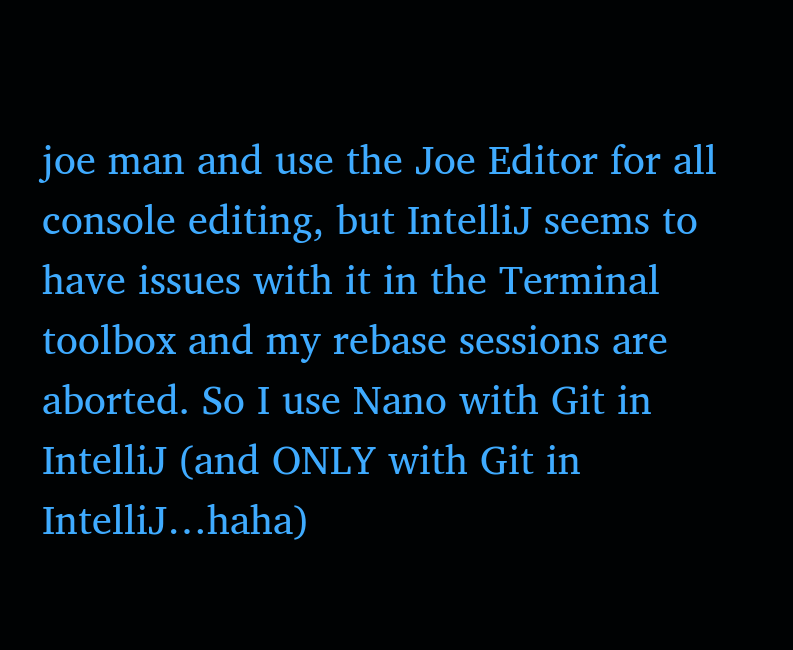joe man and use the Joe Editor for all console editing, but IntelliJ seems to have issues with it in the Terminal toolbox and my rebase sessions are aborted. So I use Nano with Git in IntelliJ (and ONLY with Git in IntelliJ…haha)